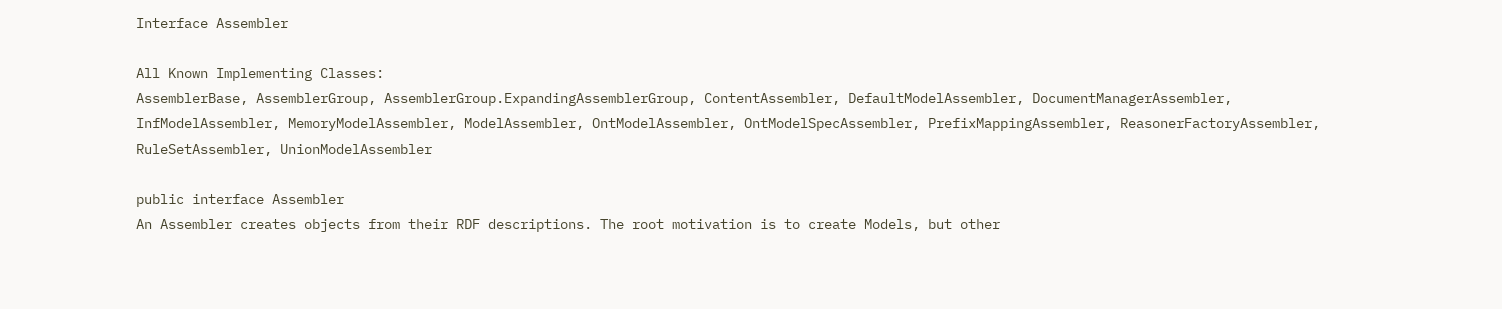Interface Assembler

All Known Implementing Classes:
AssemblerBase, AssemblerGroup, AssemblerGroup.ExpandingAssemblerGroup, ContentAssembler, DefaultModelAssembler, DocumentManagerAssembler, InfModelAssembler, MemoryModelAssembler, ModelAssembler, OntModelAssembler, OntModelSpecAssembler, PrefixMappingAssembler, ReasonerFactoryAssembler, RuleSetAssembler, UnionModelAssembler

public interface Assembler
An Assembler creates objects from their RDF descriptions. The root motivation is to create Models, but other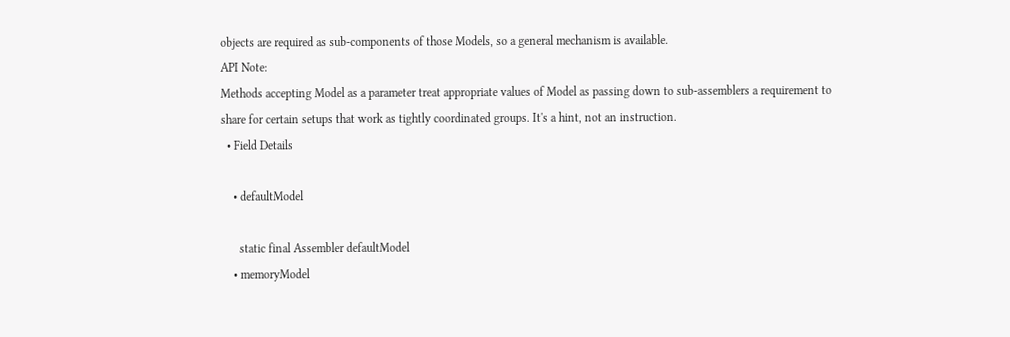objects are required as sub-components of those Models, so a general mechanism is available.
API Note:
Methods accepting Model as a parameter treat appropriate values of Model as passing down to sub-assemblers a requirement to share for certain setups that work as tightly coordinated groups. It's a hint, not an instruction.
  • Field Details

    • defaultModel

      static final Assembler defaultModel
    • memoryModel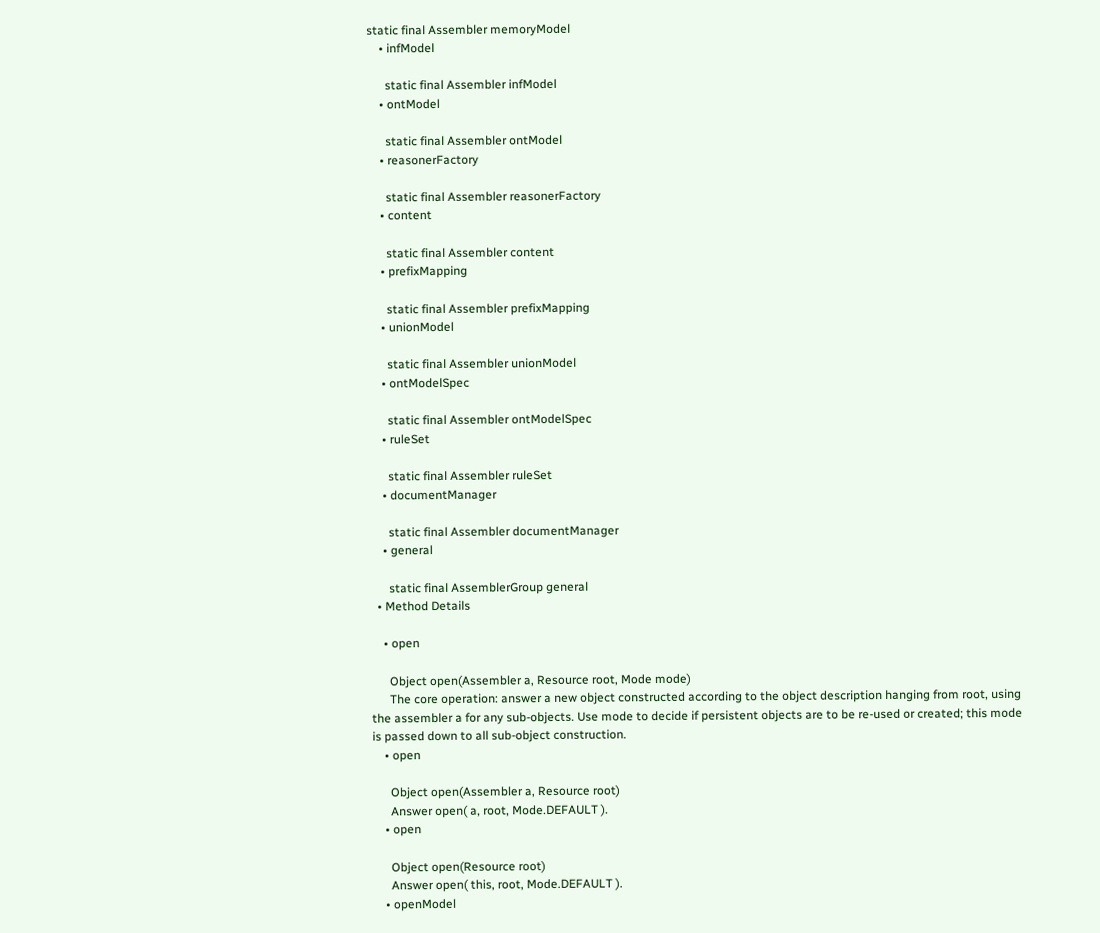static final Assembler memoryModel
    • infModel

      static final Assembler infModel
    • ontModel

      static final Assembler ontModel
    • reasonerFactory

      static final Assembler reasonerFactory
    • content

      static final Assembler content
    • prefixMapping

      static final Assembler prefixMapping
    • unionModel

      static final Assembler unionModel
    • ontModelSpec

      static final Assembler ontModelSpec
    • ruleSet

      static final Assembler ruleSet
    • documentManager

      static final Assembler documentManager
    • general

      static final AssemblerGroup general
  • Method Details

    • open

      Object open(Assembler a, Resource root, Mode mode)
      The core operation: answer a new object constructed according to the object description hanging from root, using the assembler a for any sub-objects. Use mode to decide if persistent objects are to be re-used or created; this mode is passed down to all sub-object construction.
    • open

      Object open(Assembler a, Resource root)
      Answer open( a, root, Mode.DEFAULT ).
    • open

      Object open(Resource root)
      Answer open( this, root, Mode.DEFAULT ).
    • openModel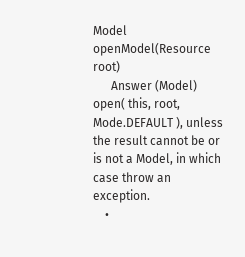Model openModel(Resource root)
      Answer (Model) open( this, root, Mode.DEFAULT ), unless the result cannot be or is not a Model, in which case throw an exception.
    •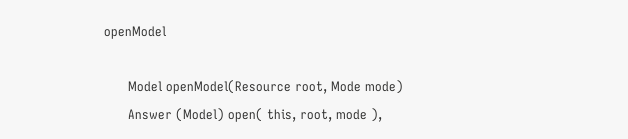openModel

      Model openModel(Resource root, Mode mode)
      Answer (Model) open( this, root, mode ),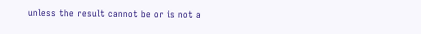unless the result cannot be or is not a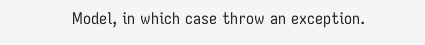Model, in which case throw an exception.